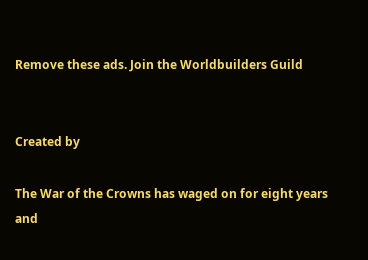Remove these ads. Join the Worldbuilders Guild


Created by

The War of the Crowns has waged on for eight years and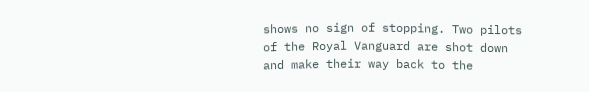shows no sign of stopping. Two pilots of the Royal Vanguard are shot down and make their way back to the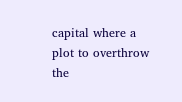capital where a plot to overthrow the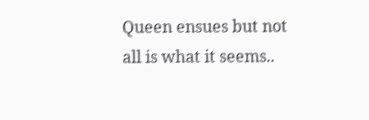Queen ensues but not all is what it seems..